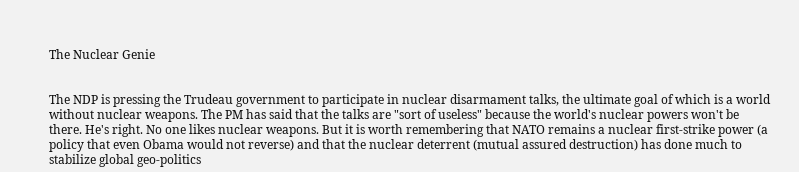The Nuclear Genie


The NDP is pressing the Trudeau government to participate in nuclear disarmament talks, the ultimate goal of which is a world without nuclear weapons. The PM has said that the talks are "sort of useless" because the world's nuclear powers won't be there. He's right. No one likes nuclear weapons. But it is worth remembering that NATO remains a nuclear first-strike power (a policy that even Obama would not reverse) and that the nuclear deterrent (mutual assured destruction) has done much to stabilize global geo-politics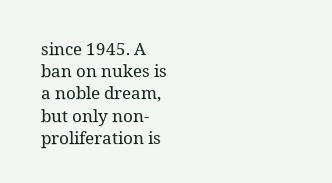since 1945. A ban on nukes is a noble dream, but only non-proliferation is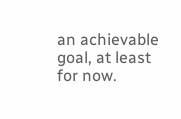an achievable goal, at least for now.